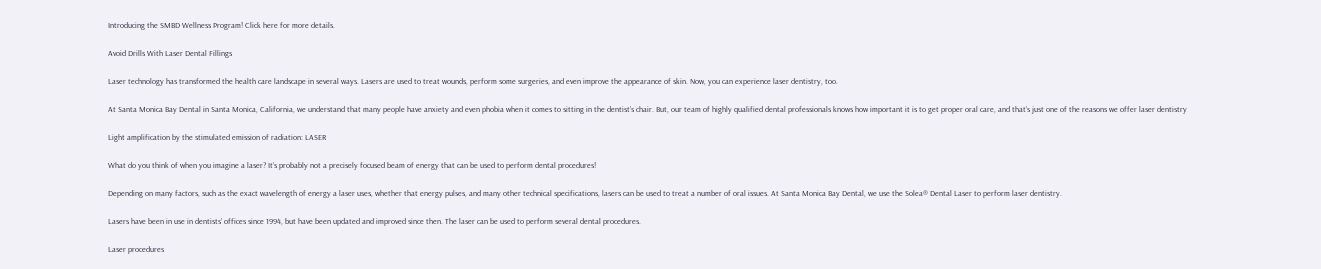Introducing the SMBD Wellness Program! Click here for more details.

Avoid Drills With Laser Dental Fillings

Laser technology has transformed the health care landscape in several ways. Lasers are used to treat wounds, perform some surgeries, and even improve the appearance of skin. Now, you can experience laser dentistry, too.

At Santa Monica Bay Dental in Santa Monica, California, we understand that many people have anxiety and even phobia when it comes to sitting in the dentist’s chair. But, our team of highly qualified dental professionals knows how important it is to get proper oral care, and that’s just one of the reasons we offer laser dentistry

Light amplification by the stimulated emission of radiation: LASER

What do you think of when you imagine a laser? It’s probably not a precisely focused beam of energy that can be used to perform dental procedures!

Depending on many factors, such as the exact wavelength of energy a laser uses, whether that energy pulses, and many other technical specifications, lasers can be used to treat a number of oral issues. At Santa Monica Bay Dental, we use the Solea® Dental Laser to perform laser dentistry.

Lasers have been in use in dentists’ offices since 1994, but have been updated and improved since then. The laser can be used to perform several dental procedures.

Laser procedures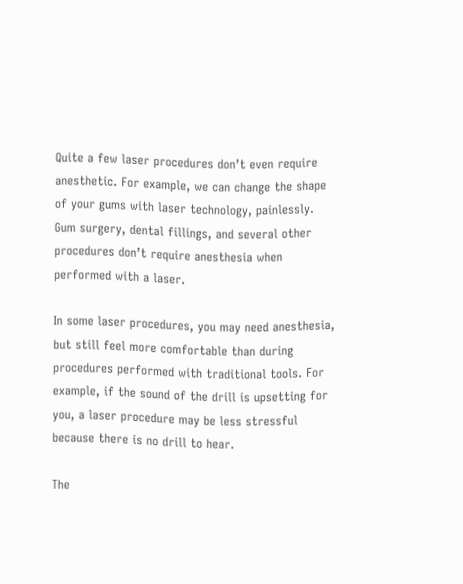Quite a few laser procedures don’t even require anesthetic. For example, we can change the shape of your gums with laser technology, painlessly. Gum surgery, dental fillings, and several other procedures don’t require anesthesia when performed with a laser.

In some laser procedures, you may need anesthesia, but still feel more comfortable than during procedures performed with traditional tools. For example, if the sound of the drill is upsetting for you, a laser procedure may be less stressful because there is no drill to hear.

The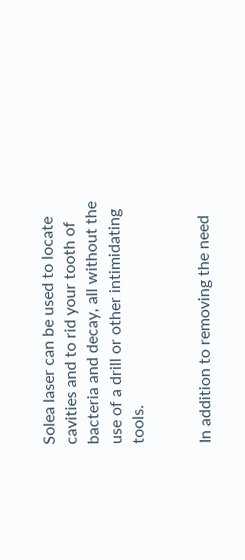Solea laser can be used to locate cavities and to rid your tooth of bacteria and decay, all without the use of a drill or other intimidating tools.


In addition to removing the need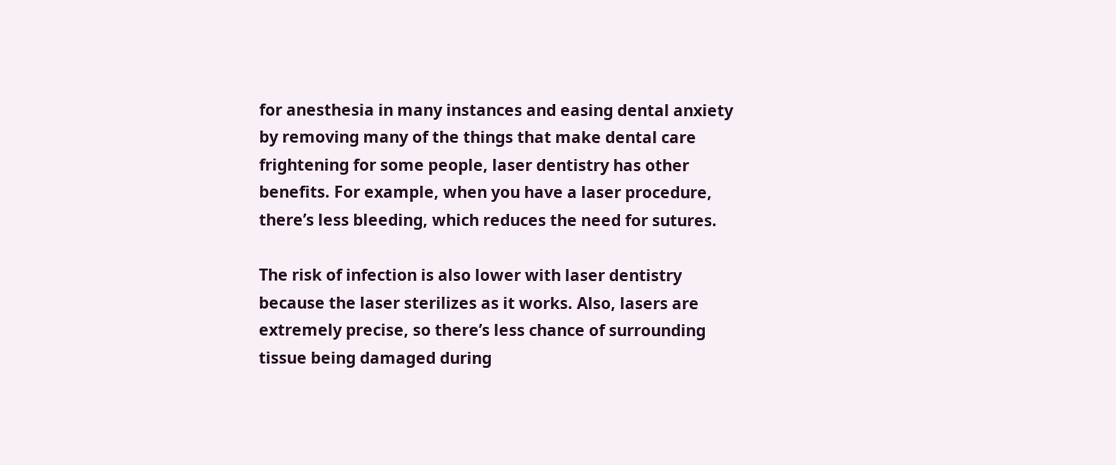for anesthesia in many instances and easing dental anxiety by removing many of the things that make dental care frightening for some people, laser dentistry has other benefits. For example, when you have a laser procedure, there’s less bleeding, which reduces the need for sutures.

The risk of infection is also lower with laser dentistry because the laser sterilizes as it works. Also, lasers are extremely precise, so there’s less chance of surrounding tissue being damaged during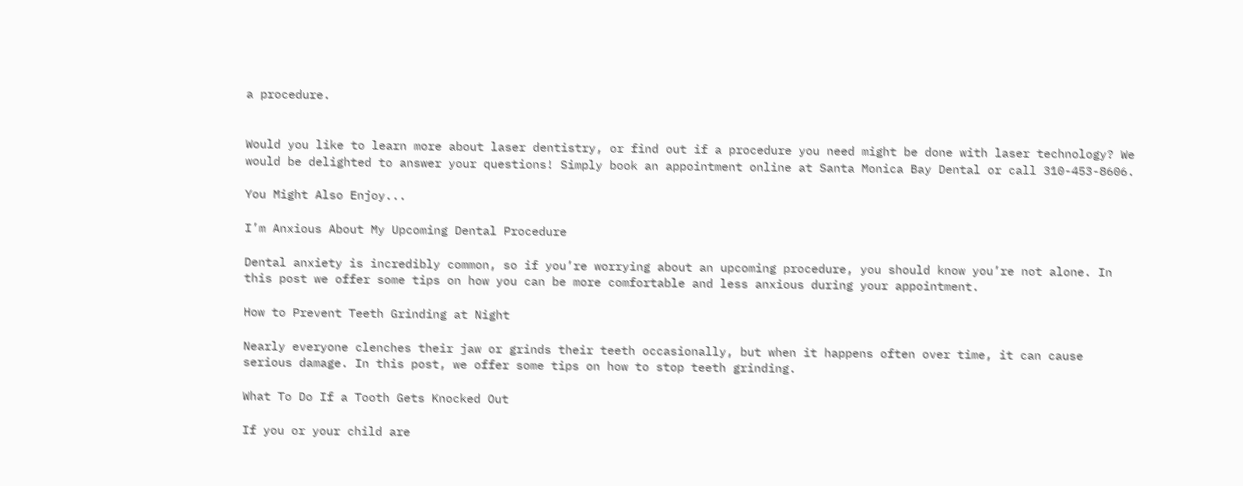a procedure.


Would you like to learn more about laser dentistry, or find out if a procedure you need might be done with laser technology? We would be delighted to answer your questions! Simply book an appointment online at Santa Monica Bay Dental or call 310-453-8606.

You Might Also Enjoy...

I’m Anxious About My Upcoming Dental Procedure

Dental anxiety is incredibly common, so if you’re worrying about an upcoming procedure, you should know you’re not alone. In this post we offer some tips on how you can be more comfortable and less anxious during your appointment.

How to Prevent Teeth Grinding at Night

Nearly everyone clenches their jaw or grinds their teeth occasionally, but when it happens often over time, it can cause serious damage. In this post, we offer some tips on how to stop teeth grinding.

What To Do If a Tooth Gets Knocked Out

If you or your child are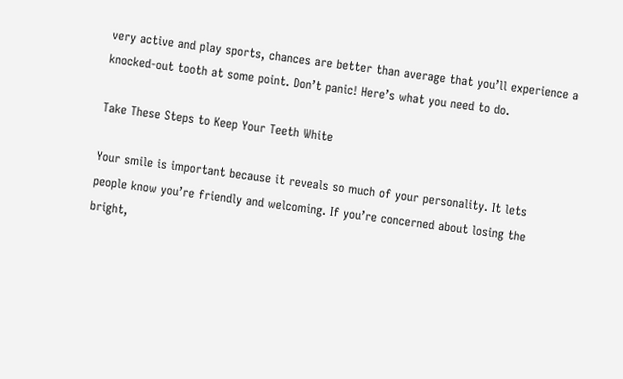very active and play sports, chances are better than average that you’ll experience a knocked-out tooth at some point. Don’t panic! Here’s what you need to do.

Take These Steps to Keep Your Teeth White

Your smile is important because it reveals so much of your personality. It lets people know you’re friendly and welcoming. If you’re concerned about losing the bright,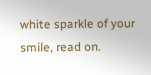white sparkle of your smile, read on.